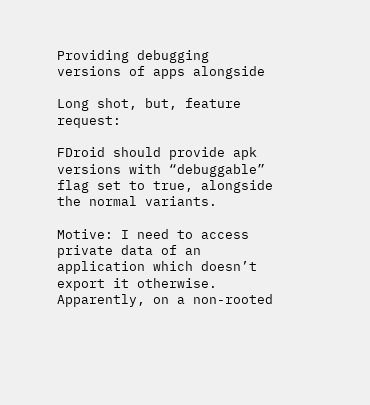Providing debugging versions of apps alongside

Long shot, but, feature request:

FDroid should provide apk versions with “debuggable” flag set to true, alongside the normal variants.

Motive: I need to access private data of an application which doesn’t export it otherwise. Apparently, on a non-rooted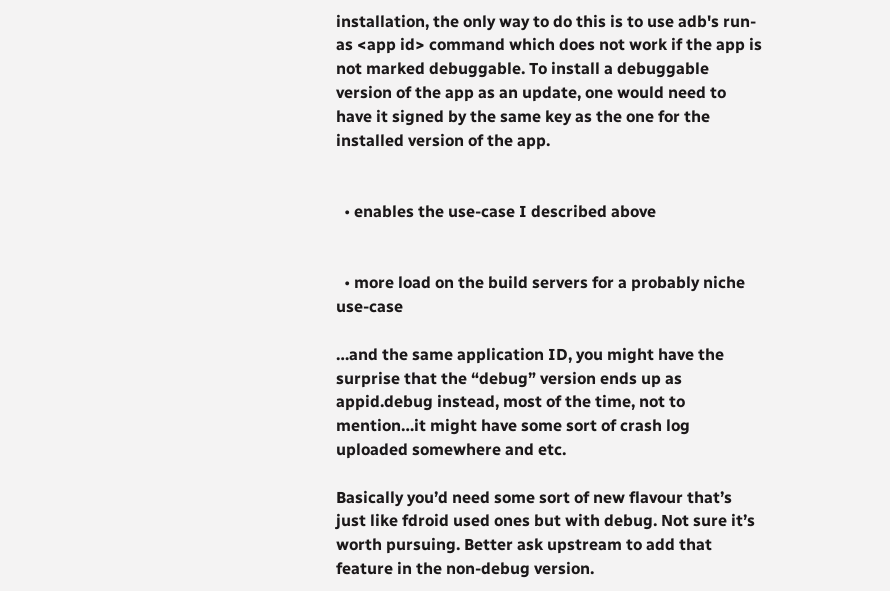installation, the only way to do this is to use adb's run-as <app id> command which does not work if the app is not marked debuggable. To install a debuggable version of the app as an update, one would need to have it signed by the same key as the one for the installed version of the app.


  • enables the use-case I described above


  • more load on the build servers for a probably niche use-case

…and the same application ID, you might have the surprise that the “debug” version ends up as appid.debug instead, most of the time, not to mention…it might have some sort of crash log uploaded somewhere and etc.

Basically you’d need some sort of new flavour that’s just like fdroid used ones but with debug. Not sure it’s worth pursuing. Better ask upstream to add that feature in the non-debug version.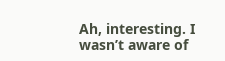Ah, interesting. I wasn’t aware of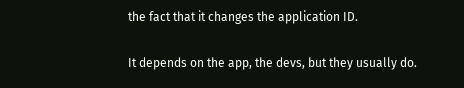the fact that it changes the application ID.

It depends on the app, the devs, but they usually do.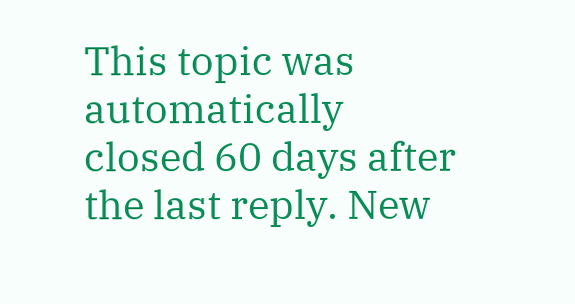This topic was automatically closed 60 days after the last reply. New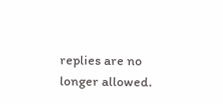replies are no longer allowed.